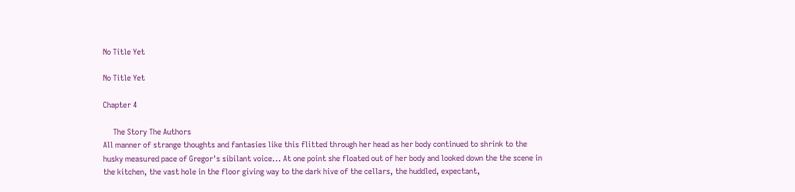No Title Yet

No Title Yet

Chapter 4

     The Story The Authors
All manner of strange thoughts and fantasies like this flitted through her head as her body continued to shrink to the husky measured pace of Gregor's sibilant voice... At one point she floated out of her body and looked down the the scene in the kitchen, the vast hole in the floor giving way to the dark hive of the cellars, the huddled, expectant,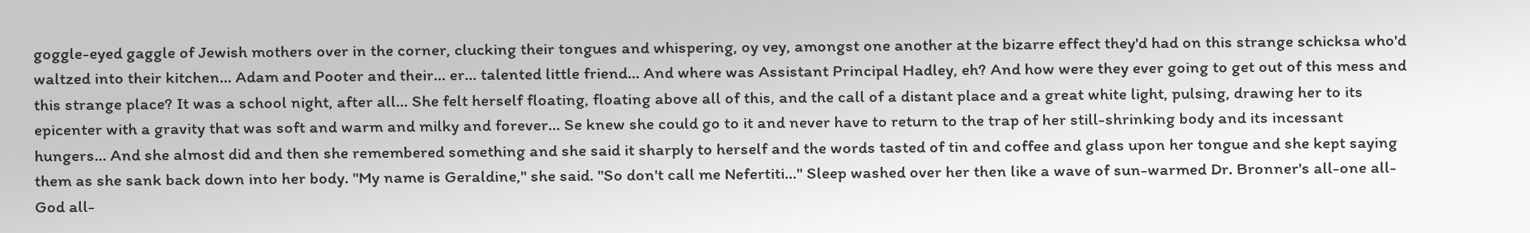goggle-eyed gaggle of Jewish mothers over in the corner, clucking their tongues and whispering, oy vey, amongst one another at the bizarre effect they'd had on this strange schicksa who'd waltzed into their kitchen... Adam and Pooter and their... er... talented little friend... And where was Assistant Principal Hadley, eh? And how were they ever going to get out of this mess and this strange place? It was a school night, after all... She felt herself floating, floating above all of this, and the call of a distant place and a great white light, pulsing, drawing her to its epicenter with a gravity that was soft and warm and milky and forever... Se knew she could go to it and never have to return to the trap of her still-shrinking body and its incessant hungers... And she almost did and then she remembered something and she said it sharply to herself and the words tasted of tin and coffee and glass upon her tongue and she kept saying them as she sank back down into her body. "My name is Geraldine," she said. "So don't call me Nefertiti..." Sleep washed over her then like a wave of sun-warmed Dr. Bronner's all-one all-God all-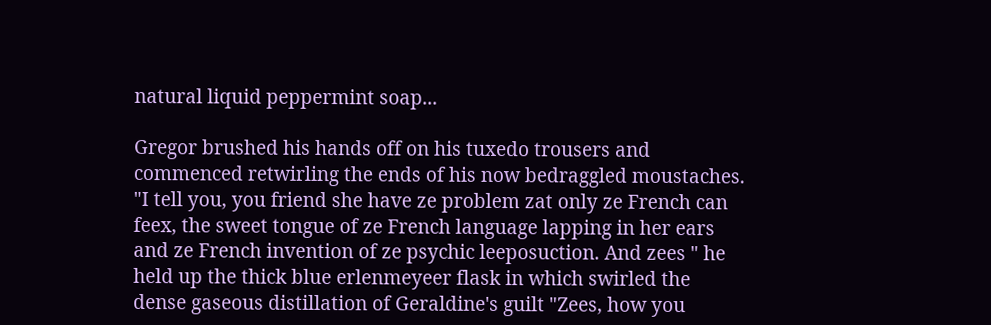natural liquid peppermint soap...

Gregor brushed his hands off on his tuxedo trousers and commenced retwirling the ends of his now bedraggled moustaches. "I tell you, you friend she have ze problem zat only ze French can feex, the sweet tongue of ze French language lapping in her ears and ze French invention of ze psychic leeposuction. And zees " he held up the thick blue erlenmeyeer flask in which swirled the dense gaseous distillation of Geraldine's guilt "Zees, how you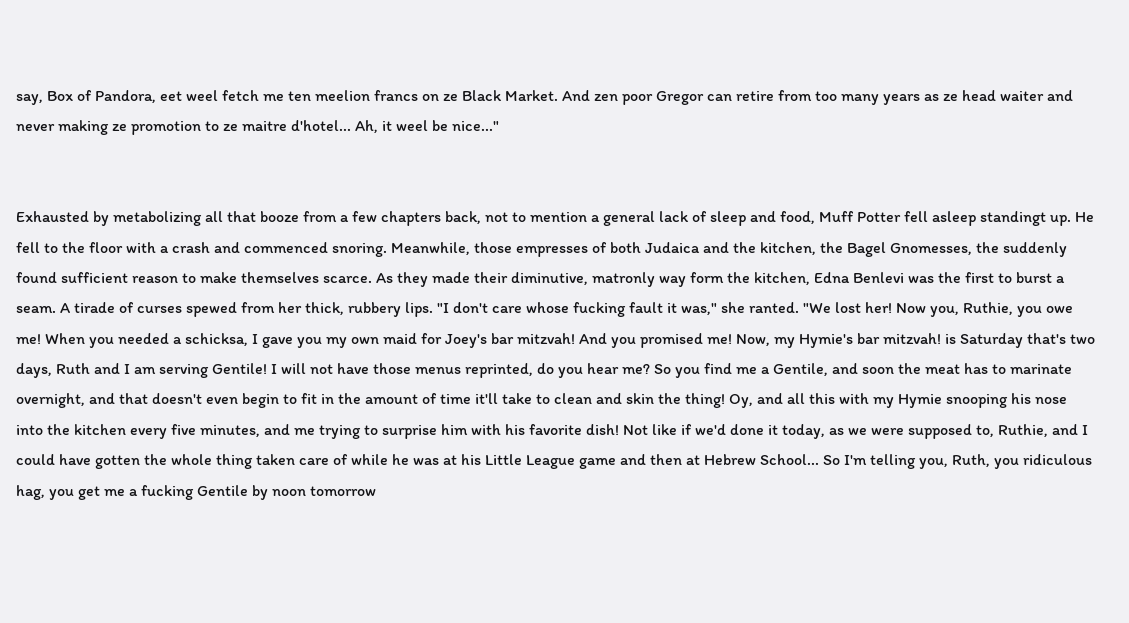say, Box of Pandora, eet weel fetch me ten meelion francs on ze Black Market. And zen poor Gregor can retire from too many years as ze head waiter and never making ze promotion to ze maitre d'hotel... Ah, it weel be nice..."


Exhausted by metabolizing all that booze from a few chapters back, not to mention a general lack of sleep and food, Muff Potter fell asleep standingt up. He fell to the floor with a crash and commenced snoring. Meanwhile, those empresses of both Judaica and the kitchen, the Bagel Gnomesses, the suddenly found sufficient reason to make themselves scarce. As they made their diminutive, matronly way form the kitchen, Edna Benlevi was the first to burst a seam. A tirade of curses spewed from her thick, rubbery lips. "I don't care whose fucking fault it was," she ranted. "We lost her! Now you, Ruthie, you owe me! When you needed a schicksa, I gave you my own maid for Joey's bar mitzvah! And you promised me! Now, my Hymie's bar mitzvah! is Saturday that's two days, Ruth and I am serving Gentile! I will not have those menus reprinted, do you hear me? So you find me a Gentile, and soon the meat has to marinate overnight, and that doesn't even begin to fit in the amount of time it'll take to clean and skin the thing! Oy, and all this with my Hymie snooping his nose into the kitchen every five minutes, and me trying to surprise him with his favorite dish! Not like if we'd done it today, as we were supposed to, Ruthie, and I could have gotten the whole thing taken care of while he was at his Little League game and then at Hebrew School... So I'm telling you, Ruth, you ridiculous hag, you get me a fucking Gentile by noon tomorrow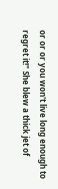or or or you won't live long enough to regret it!" She blew a thick jet of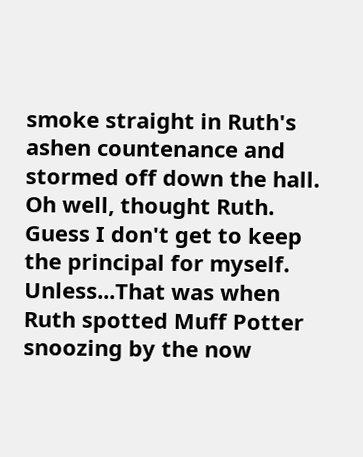smoke straight in Ruth's ashen countenance and stormed off down the hall.
Oh well, thought Ruth. Guess I don't get to keep the principal for myself.
Unless...That was when Ruth spotted Muff Potter snoozing by the now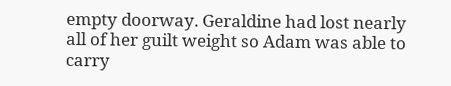empty doorway. Geraldine had lost nearly all of her guilt weight so Adam was able to carry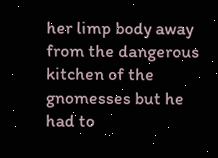her limp body away from the dangerous kitchen of the gnomesses but he had to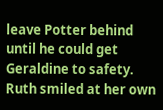leave Potter behind until he could get Geraldine to safety. Ruth smiled at her own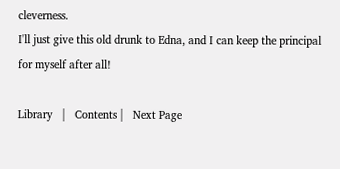cleverness.
I'll just give this old drunk to Edna, and I can keep the principal for myself after all!

Library   |   Contents |   Next Page